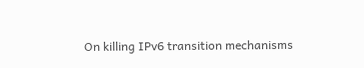On killing IPv6 transition mechanisms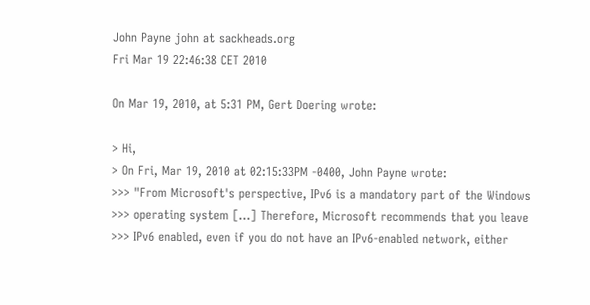John Payne john at sackheads.org
Fri Mar 19 22:46:38 CET 2010

On Mar 19, 2010, at 5:31 PM, Gert Doering wrote:

> Hi,
> On Fri, Mar 19, 2010 at 02:15:33PM -0400, John Payne wrote:
>>> "From Microsoft's perspective, IPv6 is a mandatory part of the Windows
>>> operating system [...] Therefore, Microsoft recommends that you leave
>>> IPv6 enabled, even if you do not have an IPv6-enabled network, either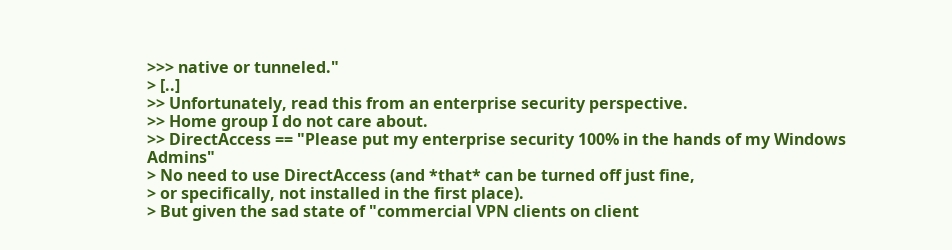>>> native or tunneled."
> [..]
>> Unfortunately, read this from an enterprise security perspective.
>> Home group I do not care about.
>> DirectAccess == "Please put my enterprise security 100% in the hands of my Windows Admins"
> No need to use DirectAccess (and *that* can be turned off just fine,
> or specifically, not installed in the first place).
> But given the sad state of "commercial VPN clients on client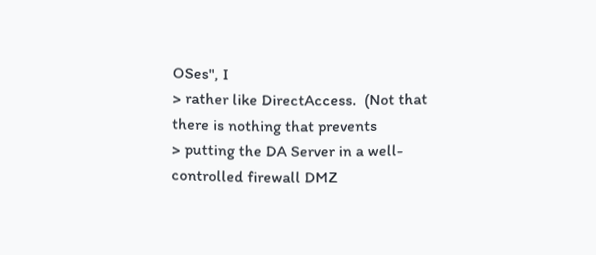OSes", I
> rather like DirectAccess.  (Not that there is nothing that prevents
> putting the DA Server in a well-controlled firewall DMZ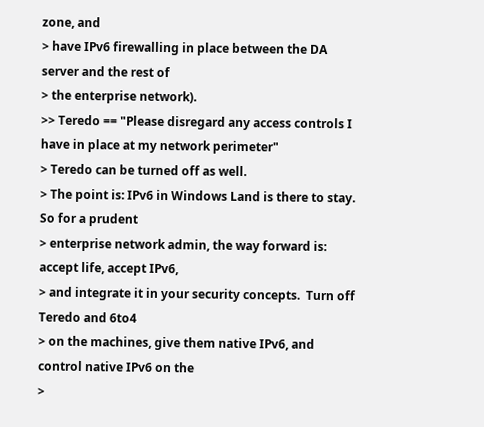zone, and
> have IPv6 firewalling in place between the DA server and the rest of
> the enterprise network).
>> Teredo == "Please disregard any access controls I have in place at my network perimeter"
> Teredo can be turned off as well.
> The point is: IPv6 in Windows Land is there to stay.  So for a prudent
> enterprise network admin, the way forward is: accept life, accept IPv6,
> and integrate it in your security concepts.  Turn off Teredo and 6to4
> on the machines, give them native IPv6, and control native IPv6 on the
>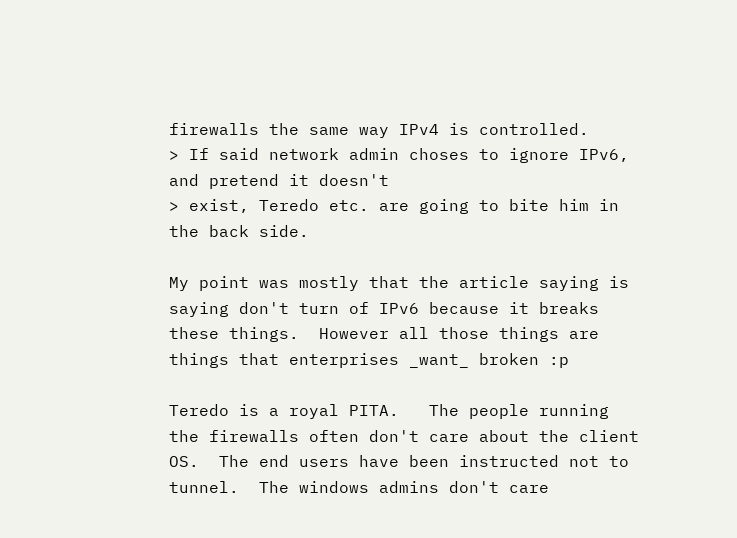firewalls the same way IPv4 is controlled.
> If said network admin choses to ignore IPv6, and pretend it doesn't
> exist, Teredo etc. are going to bite him in the back side.

My point was mostly that the article saying is saying don't turn of IPv6 because it breaks these things.  However all those things are things that enterprises _want_ broken :p

Teredo is a royal PITA.   The people running the firewalls often don't care about the client OS.  The end users have been instructed not to tunnel.  The windows admins don't care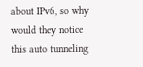about IPv6, so why would they notice this auto tunneling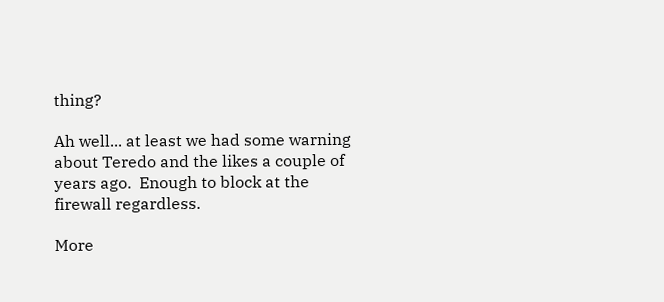thing?

Ah well... at least we had some warning about Teredo and the likes a couple of years ago.  Enough to block at the firewall regardless.

More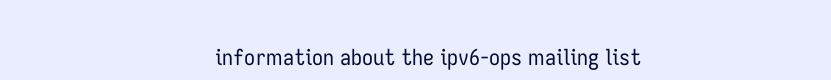information about the ipv6-ops mailing list